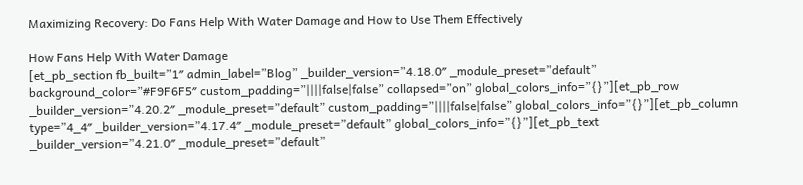Maximizing Recovery: Do Fans Help With Water Damage and How to Use Them Effectively

How Fans Help With Water Damage
[et_pb_section fb_built=”1″ admin_label=”Blog” _builder_version=”4.18.0″ _module_preset=”default” background_color=”#F9F6F5″ custom_padding=”||||false|false” collapsed=”on” global_colors_info=”{}”][et_pb_row _builder_version=”4.20.2″ _module_preset=”default” custom_padding=”||||false|false” global_colors_info=”{}”][et_pb_column type=”4_4″ _builder_version=”4.17.4″ _module_preset=”default” global_colors_info=”{}”][et_pb_text _builder_version=”4.21.0″ _module_preset=”default”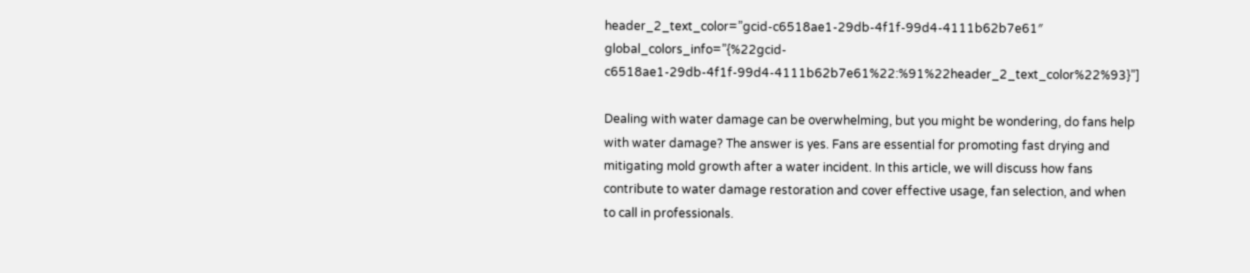header_2_text_color=”gcid-c6518ae1-29db-4f1f-99d4-4111b62b7e61″ global_colors_info=”{%22gcid-c6518ae1-29db-4f1f-99d4-4111b62b7e61%22:%91%22header_2_text_color%22%93}”]

Dealing with water damage can be overwhelming, but you might be wondering, do fans help with water damage? The answer is yes. Fans are essential for promoting fast drying and mitigating mold growth after a water incident. In this article, we will discuss how fans contribute to water damage restoration and cover effective usage, fan selection, and when to call in professionals.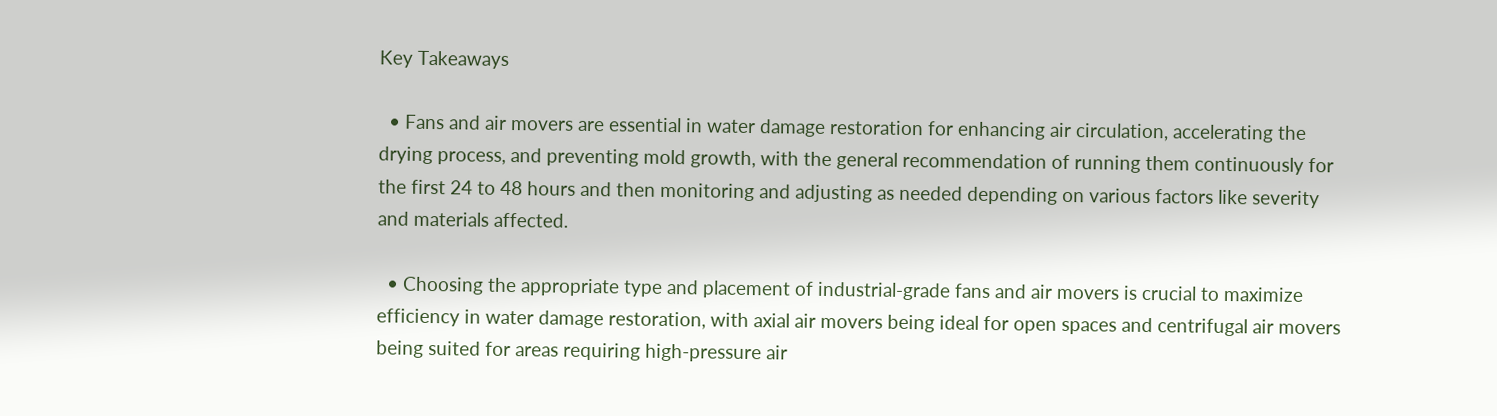Key Takeaways

  • Fans and air movers are essential in water damage restoration for enhancing air circulation, accelerating the drying process, and preventing mold growth, with the general recommendation of running them continuously for the first 24 to 48 hours and then monitoring and adjusting as needed depending on various factors like severity and materials affected.

  • Choosing the appropriate type and placement of industrial-grade fans and air movers is crucial to maximize efficiency in water damage restoration, with axial air movers being ideal for open spaces and centrifugal air movers being suited for areas requiring high-pressure air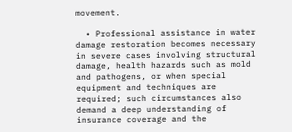movement.

  • Professional assistance in water damage restoration becomes necessary in severe cases involving structural damage, health hazards such as mold and pathogens, or when special equipment and techniques are required; such circumstances also demand a deep understanding of insurance coverage and the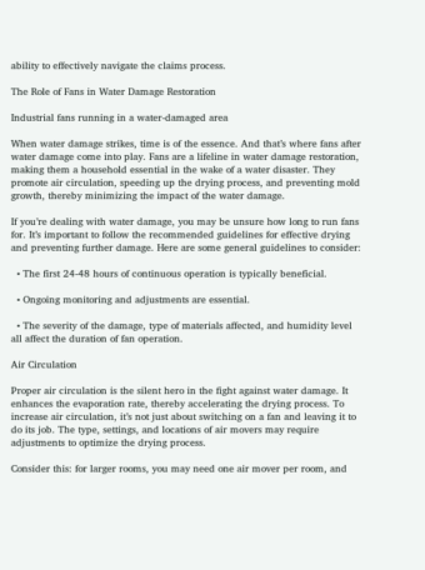ability to effectively navigate the claims process.

The Role of Fans in Water Damage Restoration

Industrial fans running in a water-damaged area

When water damage strikes, time is of the essence. And that’s where fans after water damage come into play. Fans are a lifeline in water damage restoration, making them a household essential in the wake of a water disaster. They promote air circulation, speeding up the drying process, and preventing mold growth, thereby minimizing the impact of the water damage.

If you’re dealing with water damage, you may be unsure how long to run fans for. It’s important to follow the recommended guidelines for effective drying and preventing further damage. Here are some general guidelines to consider:

  • The first 24-48 hours of continuous operation is typically beneficial.

  • Ongoing monitoring and adjustments are essential.

  • The severity of the damage, type of materials affected, and humidity level all affect the duration of fan operation.

Air Circulation

Proper air circulation is the silent hero in the fight against water damage. It enhances the evaporation rate, thereby accelerating the drying process. To increase air circulation, it’s not just about switching on a fan and leaving it to do its job. The type, settings, and locations of air movers may require adjustments to optimize the drying process.

Consider this: for larger rooms, you may need one air mover per room, and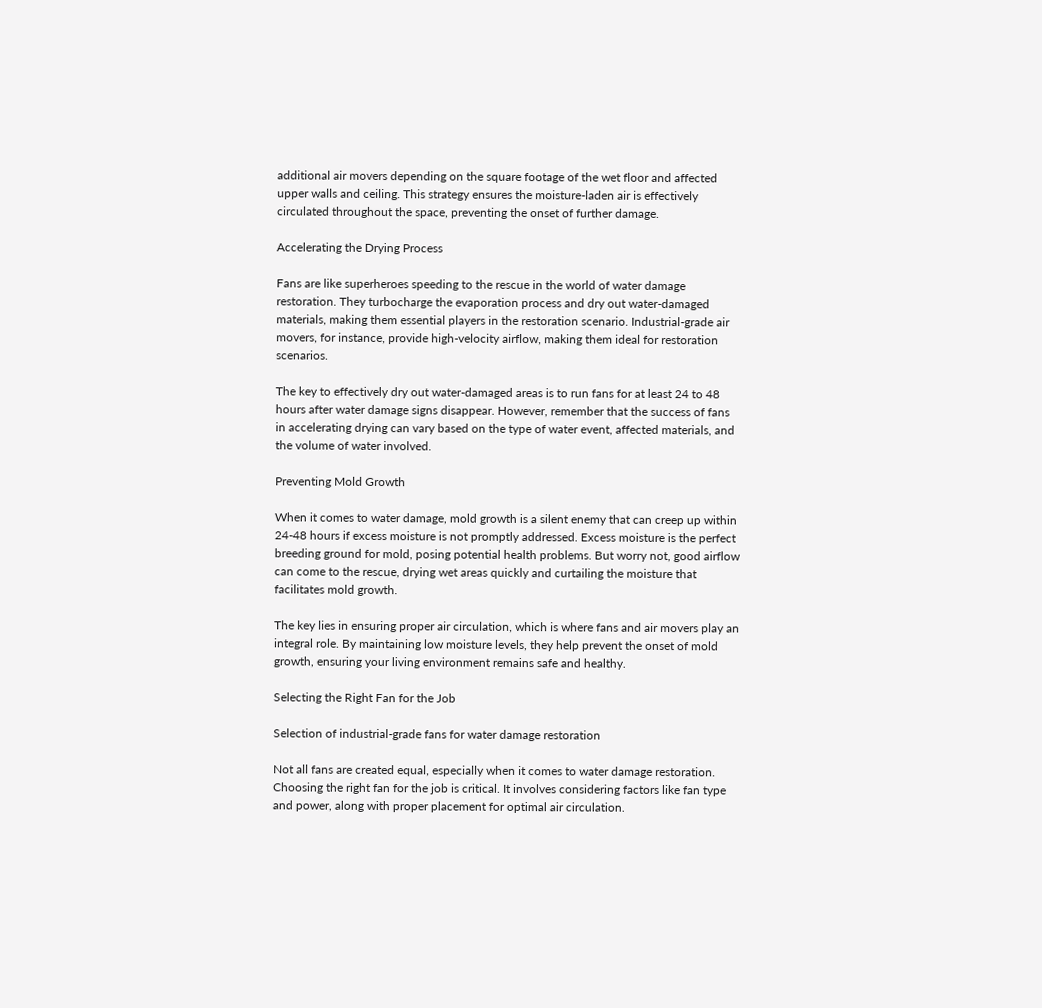additional air movers depending on the square footage of the wet floor and affected upper walls and ceiling. This strategy ensures the moisture-laden air is effectively circulated throughout the space, preventing the onset of further damage.

Accelerating the Drying Process

Fans are like superheroes speeding to the rescue in the world of water damage restoration. They turbocharge the evaporation process and dry out water-damaged materials, making them essential players in the restoration scenario. Industrial-grade air movers, for instance, provide high-velocity airflow, making them ideal for restoration scenarios.

The key to effectively dry out water-damaged areas is to run fans for at least 24 to 48 hours after water damage signs disappear. However, remember that the success of fans in accelerating drying can vary based on the type of water event, affected materials, and the volume of water involved.

Preventing Mold Growth

When it comes to water damage, mold growth is a silent enemy that can creep up within 24-48 hours if excess moisture is not promptly addressed. Excess moisture is the perfect breeding ground for mold, posing potential health problems. But worry not, good airflow can come to the rescue, drying wet areas quickly and curtailing the moisture that facilitates mold growth.

The key lies in ensuring proper air circulation, which is where fans and air movers play an integral role. By maintaining low moisture levels, they help prevent the onset of mold growth, ensuring your living environment remains safe and healthy.

Selecting the Right Fan for the Job

Selection of industrial-grade fans for water damage restoration

Not all fans are created equal, especially when it comes to water damage restoration. Choosing the right fan for the job is critical. It involves considering factors like fan type and power, along with proper placement for optimal air circulation.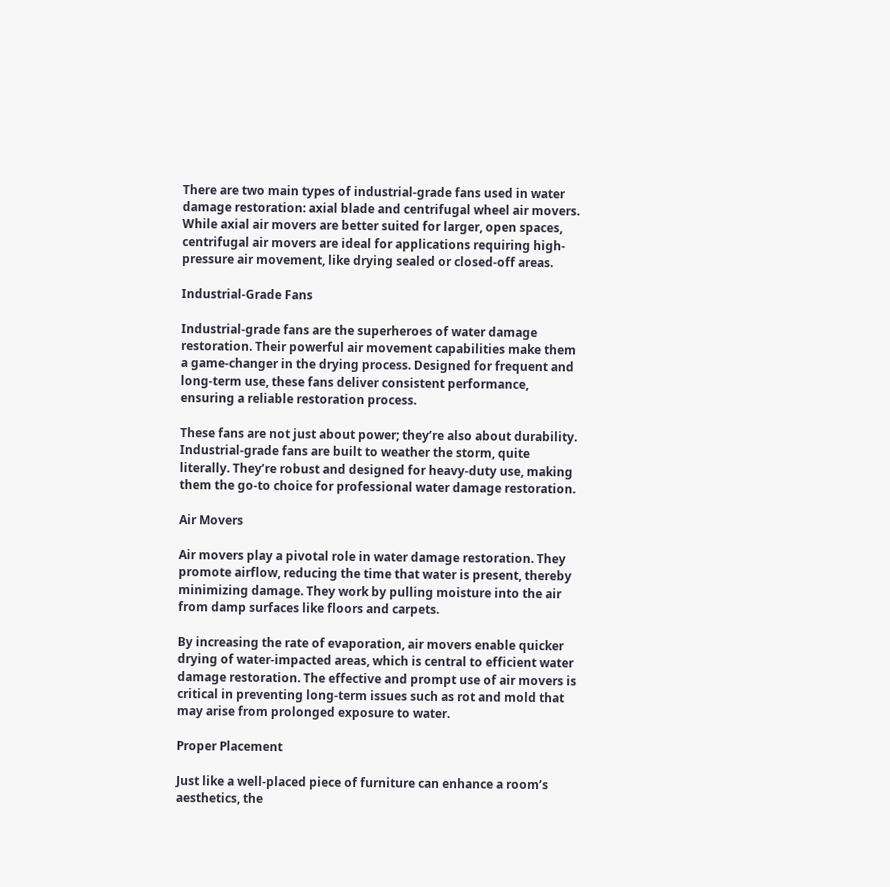There are two main types of industrial-grade fans used in water damage restoration: axial blade and centrifugal wheel air movers. While axial air movers are better suited for larger, open spaces, centrifugal air movers are ideal for applications requiring high-pressure air movement, like drying sealed or closed-off areas.

Industrial-Grade Fans

Industrial-grade fans are the superheroes of water damage restoration. Their powerful air movement capabilities make them a game-changer in the drying process. Designed for frequent and long-term use, these fans deliver consistent performance, ensuring a reliable restoration process.

These fans are not just about power; they’re also about durability. Industrial-grade fans are built to weather the storm, quite literally. They’re robust and designed for heavy-duty use, making them the go-to choice for professional water damage restoration.

Air Movers

Air movers play a pivotal role in water damage restoration. They promote airflow, reducing the time that water is present, thereby minimizing damage. They work by pulling moisture into the air from damp surfaces like floors and carpets.

By increasing the rate of evaporation, air movers enable quicker drying of water-impacted areas, which is central to efficient water damage restoration. The effective and prompt use of air movers is critical in preventing long-term issues such as rot and mold that may arise from prolonged exposure to water.

Proper Placement

Just like a well-placed piece of furniture can enhance a room’s aesthetics, the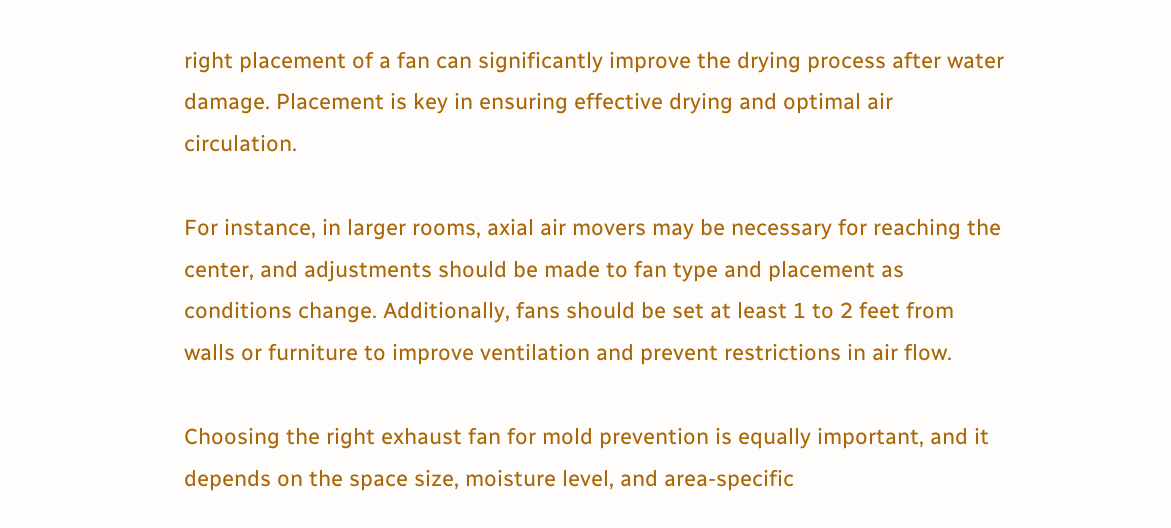right placement of a fan can significantly improve the drying process after water damage. Placement is key in ensuring effective drying and optimal air circulation.

For instance, in larger rooms, axial air movers may be necessary for reaching the center, and adjustments should be made to fan type and placement as conditions change. Additionally, fans should be set at least 1 to 2 feet from walls or furniture to improve ventilation and prevent restrictions in air flow.

Choosing the right exhaust fan for mold prevention is equally important, and it depends on the space size, moisture level, and area-specific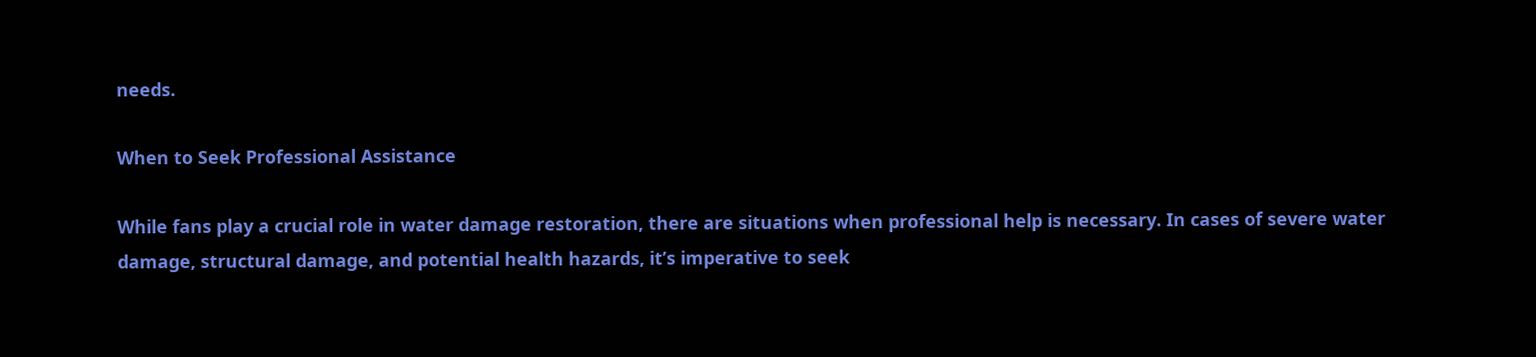needs.

When to Seek Professional Assistance

While fans play a crucial role in water damage restoration, there are situations when professional help is necessary. In cases of severe water damage, structural damage, and potential health hazards, it’s imperative to seek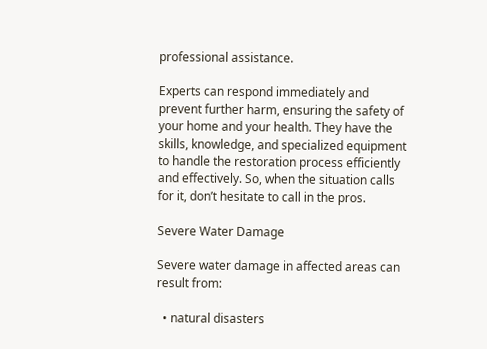professional assistance.

Experts can respond immediately and prevent further harm, ensuring the safety of your home and your health. They have the skills, knowledge, and specialized equipment to handle the restoration process efficiently and effectively. So, when the situation calls for it, don’t hesitate to call in the pros.

Severe Water Damage

Severe water damage in affected areas can result from:

  • natural disasters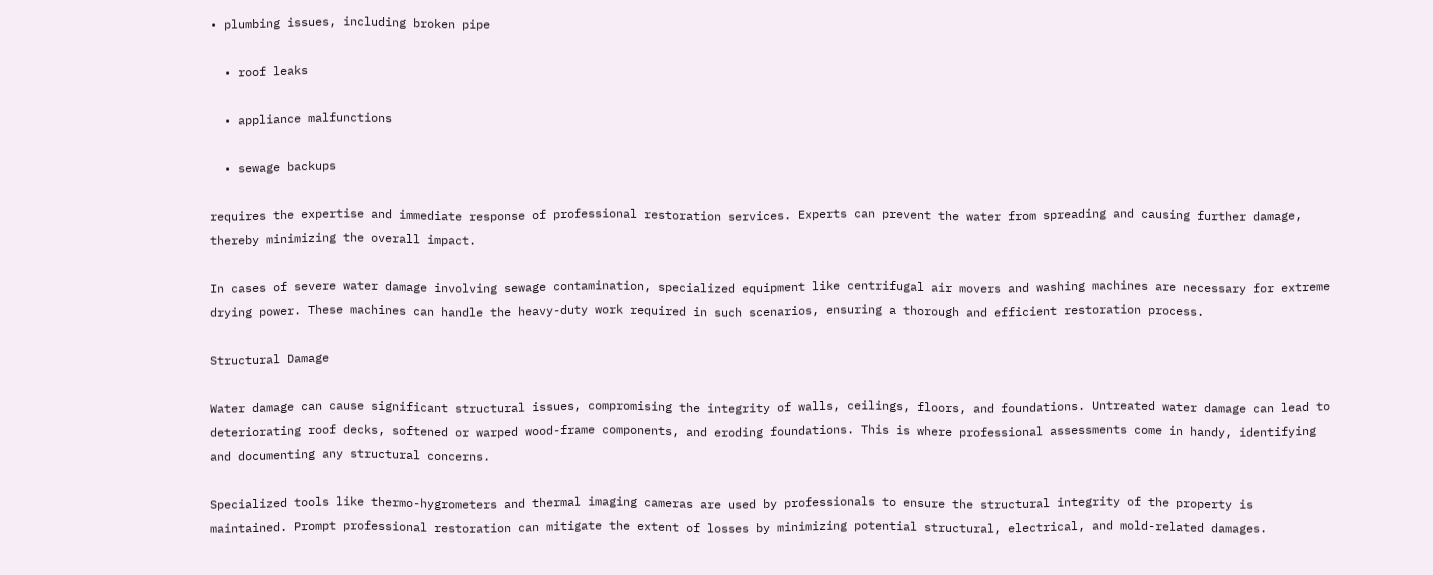• plumbing issues, including broken pipe

  • roof leaks

  • appliance malfunctions

  • sewage backups

requires the expertise and immediate response of professional restoration services. Experts can prevent the water from spreading and causing further damage, thereby minimizing the overall impact.

In cases of severe water damage involving sewage contamination, specialized equipment like centrifugal air movers and washing machines are necessary for extreme drying power. These machines can handle the heavy-duty work required in such scenarios, ensuring a thorough and efficient restoration process.

Structural Damage

Water damage can cause significant structural issues, compromising the integrity of walls, ceilings, floors, and foundations. Untreated water damage can lead to deteriorating roof decks, softened or warped wood-frame components, and eroding foundations. This is where professional assessments come in handy, identifying and documenting any structural concerns.

Specialized tools like thermo-hygrometers and thermal imaging cameras are used by professionals to ensure the structural integrity of the property is maintained. Prompt professional restoration can mitigate the extent of losses by minimizing potential structural, electrical, and mold-related damages.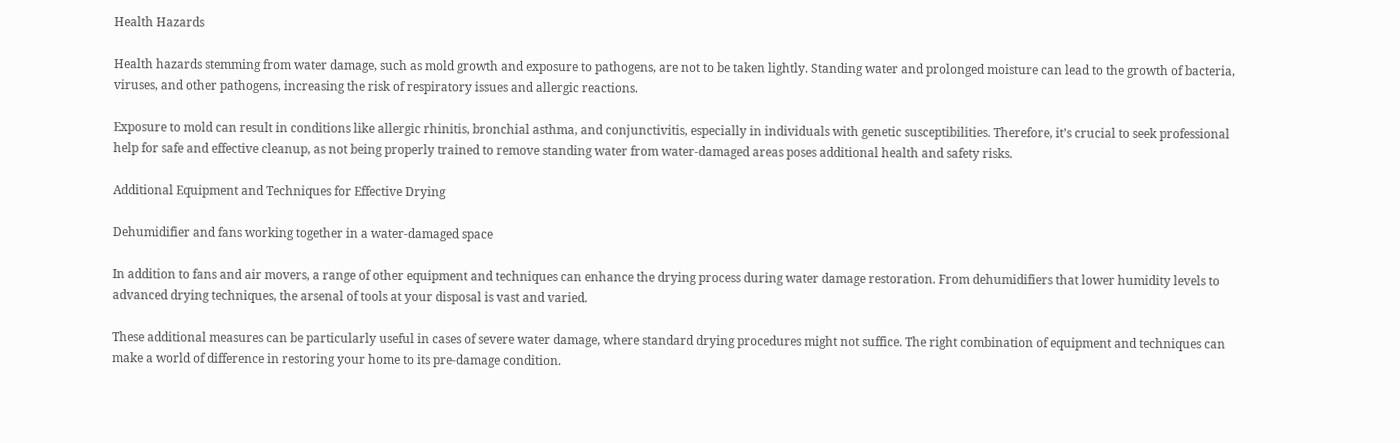Health Hazards

Health hazards stemming from water damage, such as mold growth and exposure to pathogens, are not to be taken lightly. Standing water and prolonged moisture can lead to the growth of bacteria, viruses, and other pathogens, increasing the risk of respiratory issues and allergic reactions.

Exposure to mold can result in conditions like allergic rhinitis, bronchial asthma, and conjunctivitis, especially in individuals with genetic susceptibilities. Therefore, it’s crucial to seek professional help for safe and effective cleanup, as not being properly trained to remove standing water from water-damaged areas poses additional health and safety risks.

Additional Equipment and Techniques for Effective Drying

Dehumidifier and fans working together in a water-damaged space

In addition to fans and air movers, a range of other equipment and techniques can enhance the drying process during water damage restoration. From dehumidifiers that lower humidity levels to advanced drying techniques, the arsenal of tools at your disposal is vast and varied.

These additional measures can be particularly useful in cases of severe water damage, where standard drying procedures might not suffice. The right combination of equipment and techniques can make a world of difference in restoring your home to its pre-damage condition.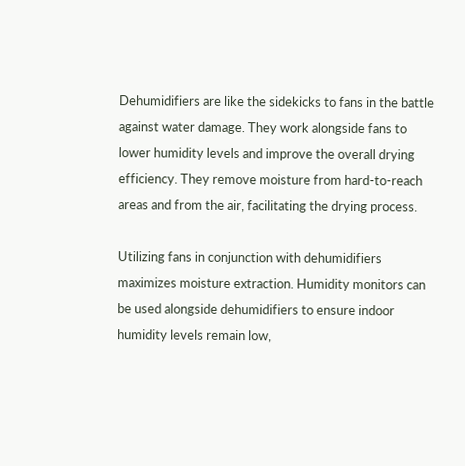Dehumidifiers are like the sidekicks to fans in the battle against water damage. They work alongside fans to lower humidity levels and improve the overall drying efficiency. They remove moisture from hard-to-reach areas and from the air, facilitating the drying process.

Utilizing fans in conjunction with dehumidifiers maximizes moisture extraction. Humidity monitors can be used alongside dehumidifiers to ensure indoor humidity levels remain low,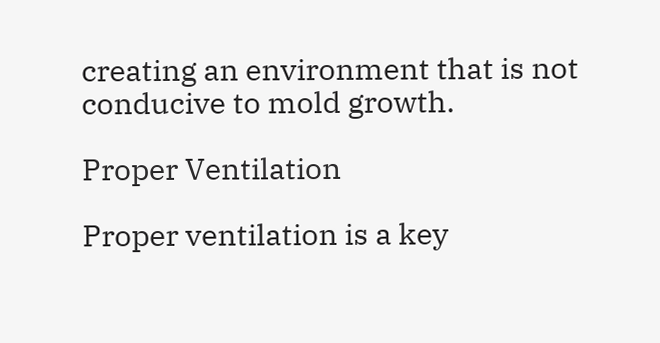creating an environment that is not conducive to mold growth.

Proper Ventilation

Proper ventilation is a key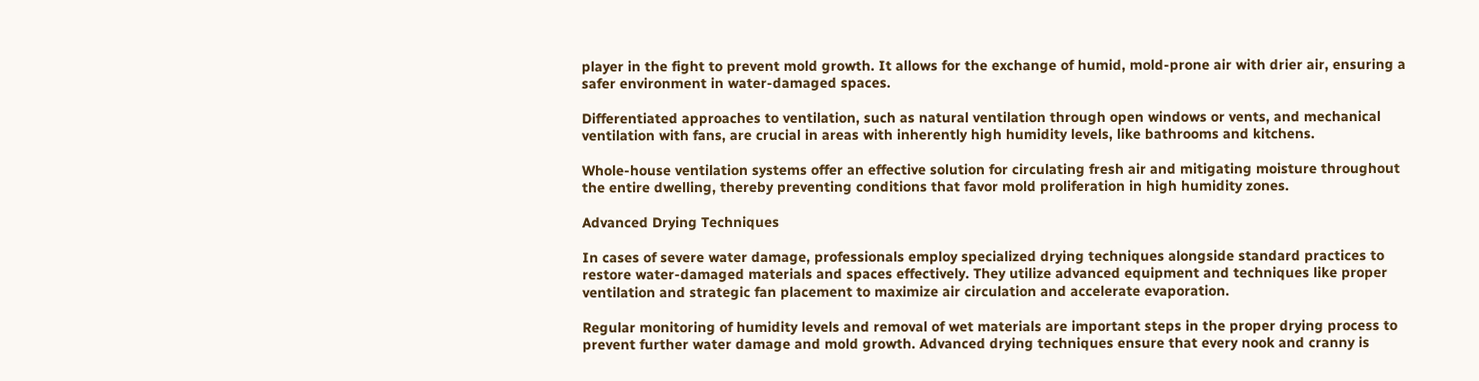player in the fight to prevent mold growth. It allows for the exchange of humid, mold-prone air with drier air, ensuring a safer environment in water-damaged spaces.

Differentiated approaches to ventilation, such as natural ventilation through open windows or vents, and mechanical ventilation with fans, are crucial in areas with inherently high humidity levels, like bathrooms and kitchens.

Whole-house ventilation systems offer an effective solution for circulating fresh air and mitigating moisture throughout the entire dwelling, thereby preventing conditions that favor mold proliferation in high humidity zones.

Advanced Drying Techniques

In cases of severe water damage, professionals employ specialized drying techniques alongside standard practices to restore water-damaged materials and spaces effectively. They utilize advanced equipment and techniques like proper ventilation and strategic fan placement to maximize air circulation and accelerate evaporation.

Regular monitoring of humidity levels and removal of wet materials are important steps in the proper drying process to prevent further water damage and mold growth. Advanced drying techniques ensure that every nook and cranny is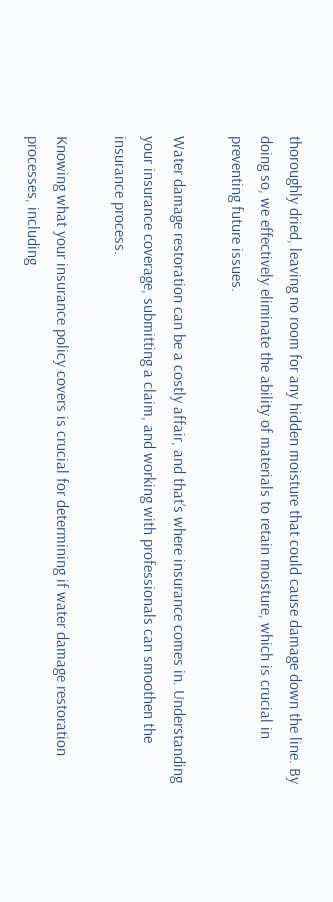thoroughly dried, leaving no room for any hidden moisture that could cause damage down the line. By doing so, we effectively eliminate the ability of materials to retain moisture, which is crucial in preventing future issues.

Water damage restoration can be a costly affair, and that’s where insurance comes in. Understanding your insurance coverage, submitting a claim, and working with professionals can smoothen the insurance process.

Knowing what your insurance policy covers is crucial for determining if water damage restoration processes, including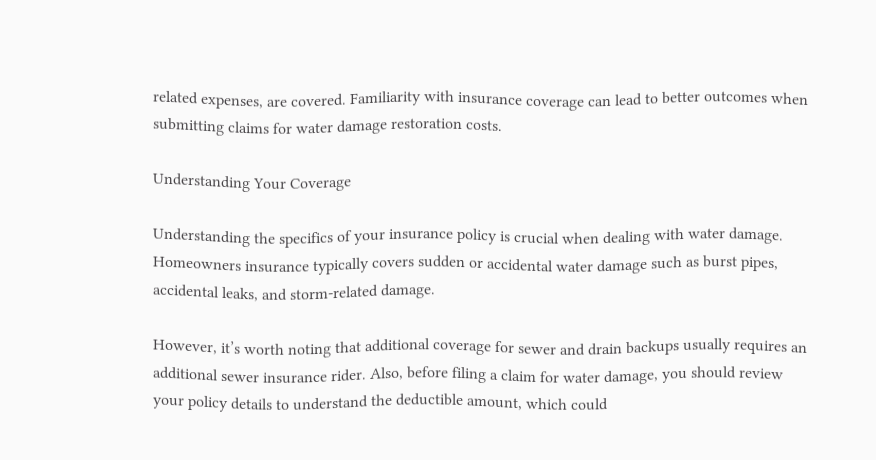related expenses, are covered. Familiarity with insurance coverage can lead to better outcomes when submitting claims for water damage restoration costs.

Understanding Your Coverage

Understanding the specifics of your insurance policy is crucial when dealing with water damage. Homeowners insurance typically covers sudden or accidental water damage such as burst pipes, accidental leaks, and storm-related damage.

However, it’s worth noting that additional coverage for sewer and drain backups usually requires an additional sewer insurance rider. Also, before filing a claim for water damage, you should review your policy details to understand the deductible amount, which could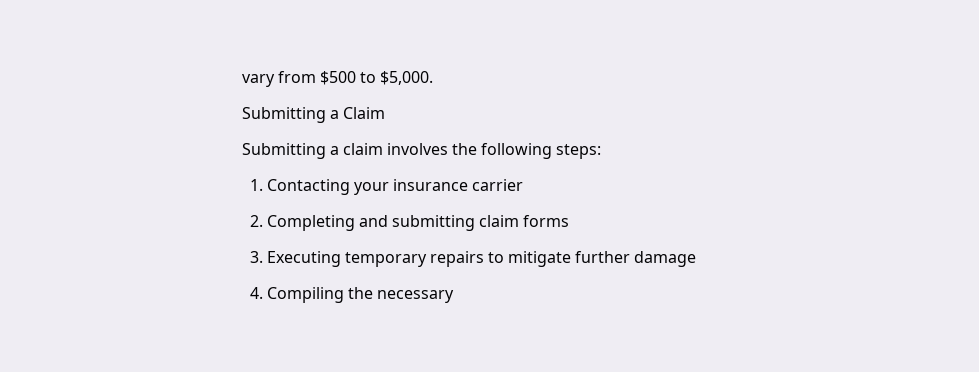vary from $500 to $5,000.

Submitting a Claim

Submitting a claim involves the following steps:

  1. Contacting your insurance carrier

  2. Completing and submitting claim forms

  3. Executing temporary repairs to mitigate further damage

  4. Compiling the necessary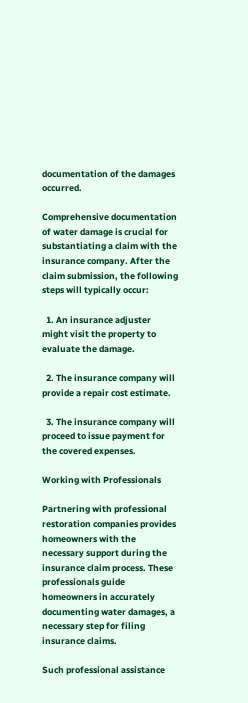documentation of the damages occurred.

Comprehensive documentation of water damage is crucial for substantiating a claim with the insurance company. After the claim submission, the following steps will typically occur:

  1. An insurance adjuster might visit the property to evaluate the damage.

  2. The insurance company will provide a repair cost estimate.

  3. The insurance company will proceed to issue payment for the covered expenses.

Working with Professionals

Partnering with professional restoration companies provides homeowners with the necessary support during the insurance claim process. These professionals guide homeowners in accurately documenting water damages, a necessary step for filing insurance claims.

Such professional assistance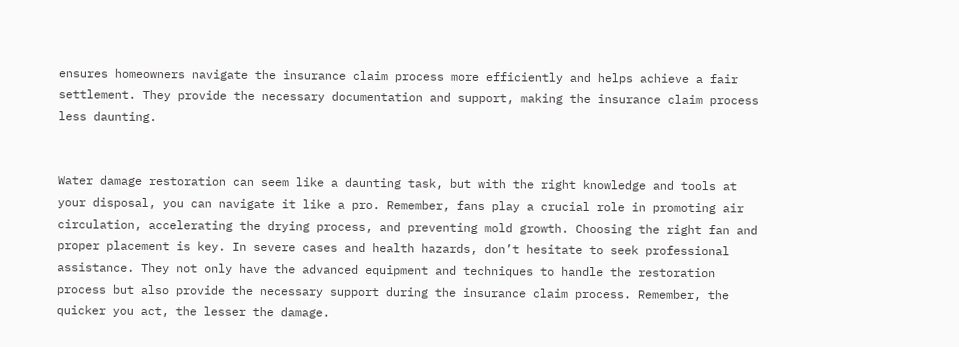ensures homeowners navigate the insurance claim process more efficiently and helps achieve a fair settlement. They provide the necessary documentation and support, making the insurance claim process less daunting.


Water damage restoration can seem like a daunting task, but with the right knowledge and tools at your disposal, you can navigate it like a pro. Remember, fans play a crucial role in promoting air circulation, accelerating the drying process, and preventing mold growth. Choosing the right fan and proper placement is key. In severe cases and health hazards, don’t hesitate to seek professional assistance. They not only have the advanced equipment and techniques to handle the restoration process but also provide the necessary support during the insurance claim process. Remember, the quicker you act, the lesser the damage.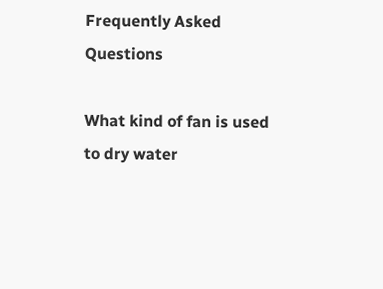Frequently Asked Questions

What kind of fan is used to dry water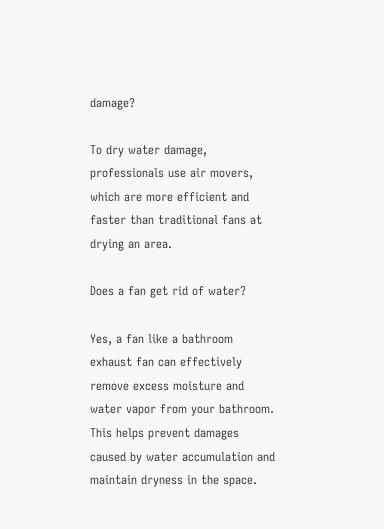damage?

To dry water damage, professionals use air movers, which are more efficient and faster than traditional fans at drying an area.

Does a fan get rid of water?

Yes, a fan like a bathroom exhaust fan can effectively remove excess moisture and water vapor from your bathroom. This helps prevent damages caused by water accumulation and maintain dryness in the space.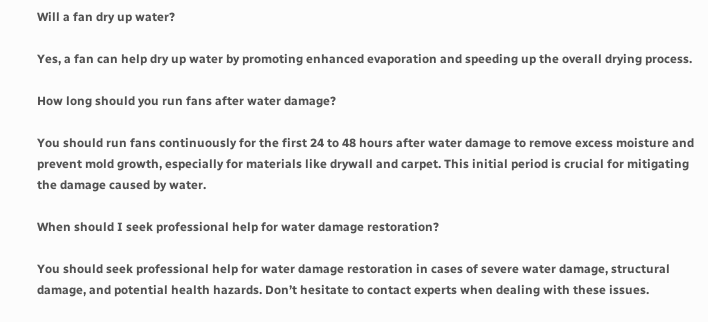Will a fan dry up water?

Yes, a fan can help dry up water by promoting enhanced evaporation and speeding up the overall drying process.

How long should you run fans after water damage?

You should run fans continuously for the first 24 to 48 hours after water damage to remove excess moisture and prevent mold growth, especially for materials like drywall and carpet. This initial period is crucial for mitigating the damage caused by water.

When should I seek professional help for water damage restoration?

You should seek professional help for water damage restoration in cases of severe water damage, structural damage, and potential health hazards. Don’t hesitate to contact experts when dealing with these issues.